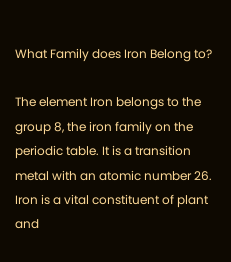What Family does Iron Belong to?

The element Iron belongs to the group 8, the iron family on the periodic table. It is a transition metal with an atomic number 26. Iron is a vital constituent of plant and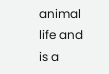animal life and is a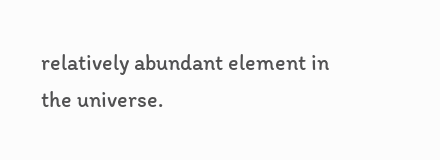relatively abundant element in the universe.